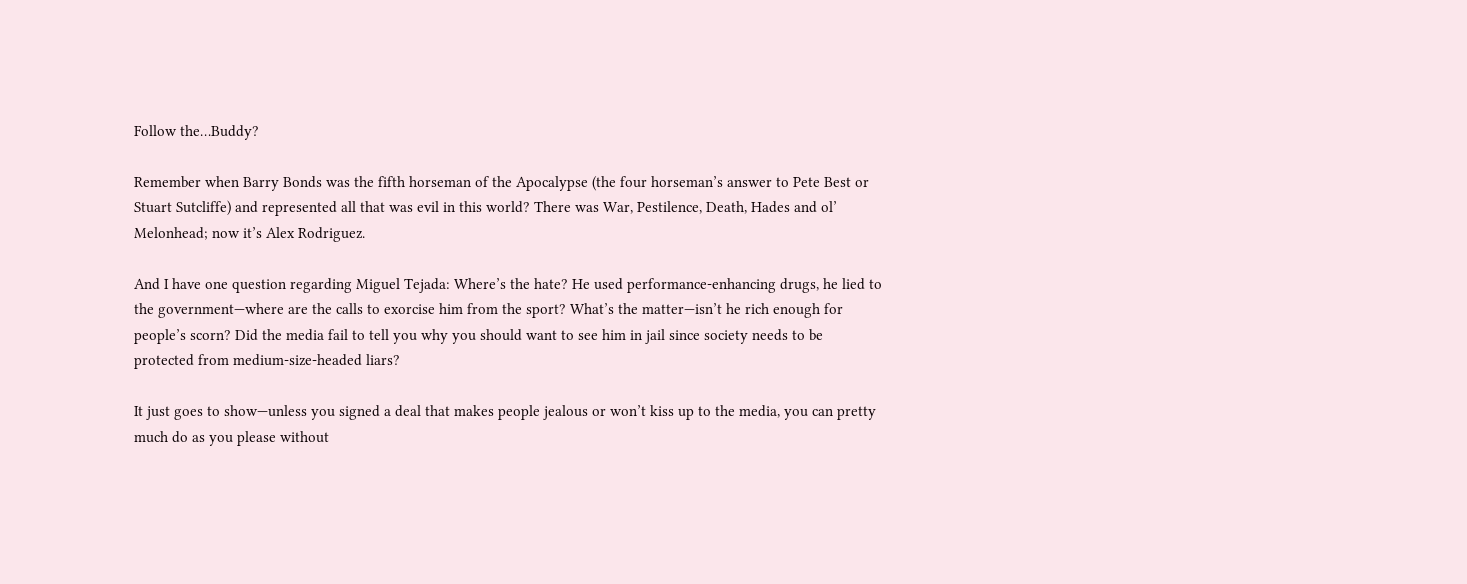Follow the…Buddy?

Remember when Barry Bonds was the fifth horseman of the Apocalypse (the four horseman’s answer to Pete Best or Stuart Sutcliffe) and represented all that was evil in this world? There was War, Pestilence, Death, Hades and ol’ Melonhead; now it’s Alex Rodriguez.

And I have one question regarding Miguel Tejada: Where’s the hate? He used performance-enhancing drugs, he lied to the government—where are the calls to exorcise him from the sport? What’s the matter—isn’t he rich enough for people’s scorn? Did the media fail to tell you why you should want to see him in jail since society needs to be protected from medium-size-headed liars?

It just goes to show—unless you signed a deal that makes people jealous or won’t kiss up to the media, you can pretty much do as you please without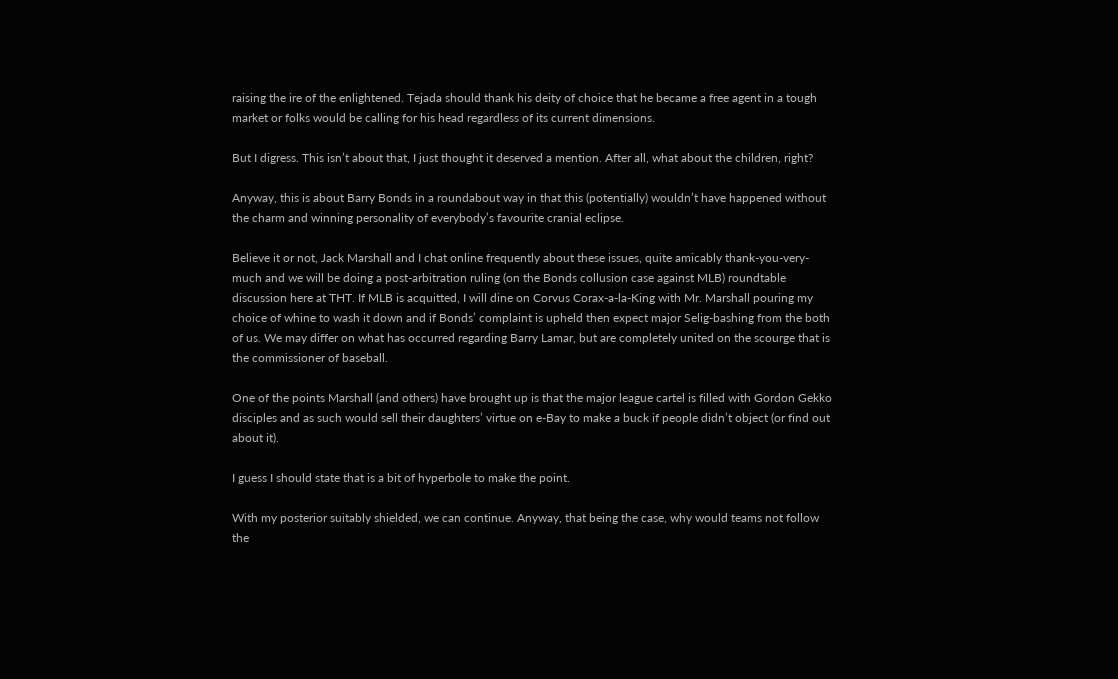raising the ire of the enlightened. Tejada should thank his deity of choice that he became a free agent in a tough market or folks would be calling for his head regardless of its current dimensions.

But I digress. This isn’t about that, I just thought it deserved a mention. After all, what about the children, right?

Anyway, this is about Barry Bonds in a roundabout way in that this (potentially) wouldn’t have happened without the charm and winning personality of everybody’s favourite cranial eclipse.

Believe it or not, Jack Marshall and I chat online frequently about these issues, quite amicably thank-you-very-much and we will be doing a post-arbitration ruling (on the Bonds collusion case against MLB) roundtable discussion here at THT. If MLB is acquitted, I will dine on Corvus Corax-a-la-King with Mr. Marshall pouring my choice of whine to wash it down and if Bonds’ complaint is upheld then expect major Selig-bashing from the both of us. We may differ on what has occurred regarding Barry Lamar, but are completely united on the scourge that is the commissioner of baseball.

One of the points Marshall (and others) have brought up is that the major league cartel is filled with Gordon Gekko disciples and as such would sell their daughters’ virtue on e-Bay to make a buck if people didn’t object (or find out about it).

I guess I should state that is a bit of hyperbole to make the point.

With my posterior suitably shielded, we can continue. Anyway, that being the case, why would teams not follow the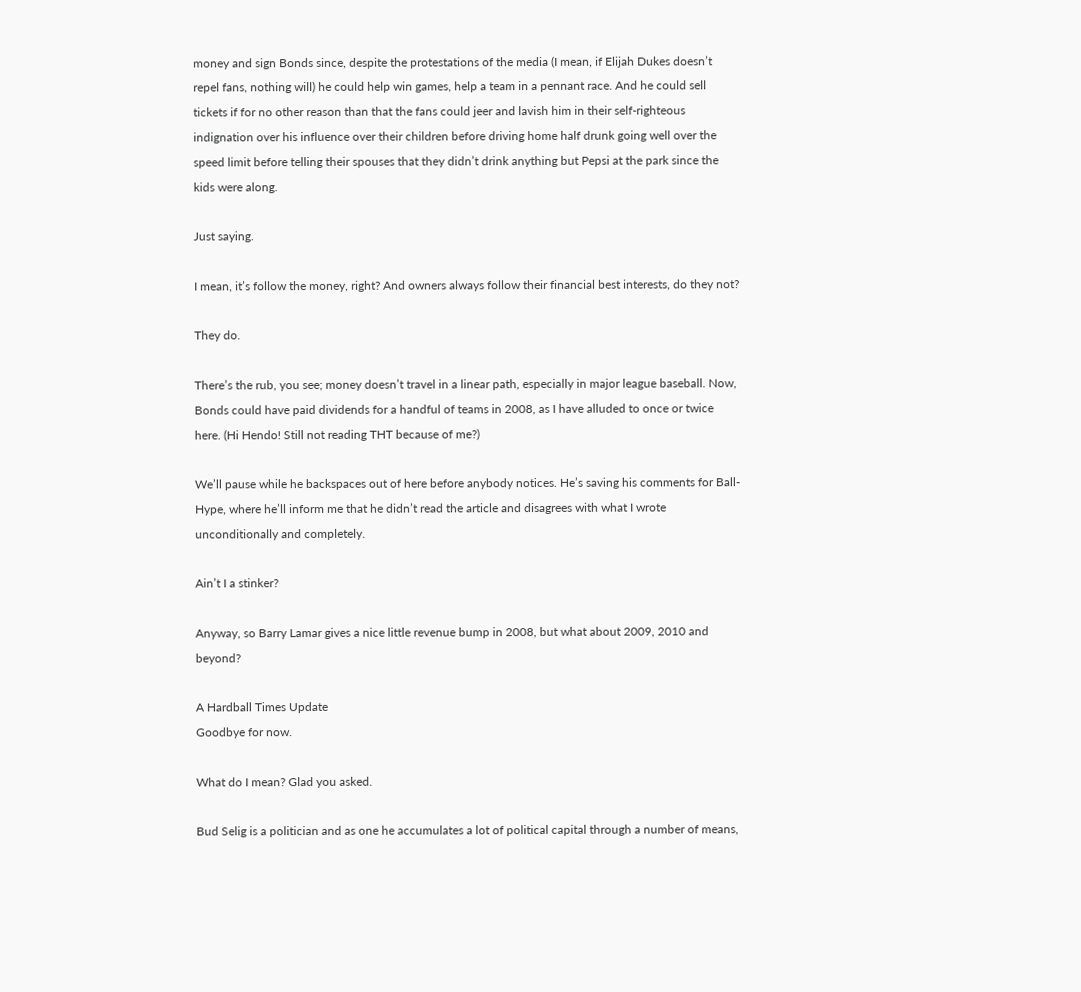money and sign Bonds since, despite the protestations of the media (I mean, if Elijah Dukes doesn’t repel fans, nothing will) he could help win games, help a team in a pennant race. And he could sell tickets if for no other reason than that the fans could jeer and lavish him in their self-righteous indignation over his influence over their children before driving home half drunk going well over the speed limit before telling their spouses that they didn’t drink anything but Pepsi at the park since the kids were along.

Just saying.

I mean, it’s follow the money, right? And owners always follow their financial best interests, do they not?

They do.

There’s the rub, you see; money doesn’t travel in a linear path, especially in major league baseball. Now, Bonds could have paid dividends for a handful of teams in 2008, as I have alluded to once or twice here. (Hi Hendo! Still not reading THT because of me?)

We’ll pause while he backspaces out of here before anybody notices. He’s saving his comments for Ball-Hype, where he’ll inform me that he didn’t read the article and disagrees with what I wrote unconditionally and completely.

Ain’t I a stinker?

Anyway, so Barry Lamar gives a nice little revenue bump in 2008, but what about 2009, 2010 and beyond?

A Hardball Times Update
Goodbye for now.

What do I mean? Glad you asked.

Bud Selig is a politician and as one he accumulates a lot of political capital through a number of means,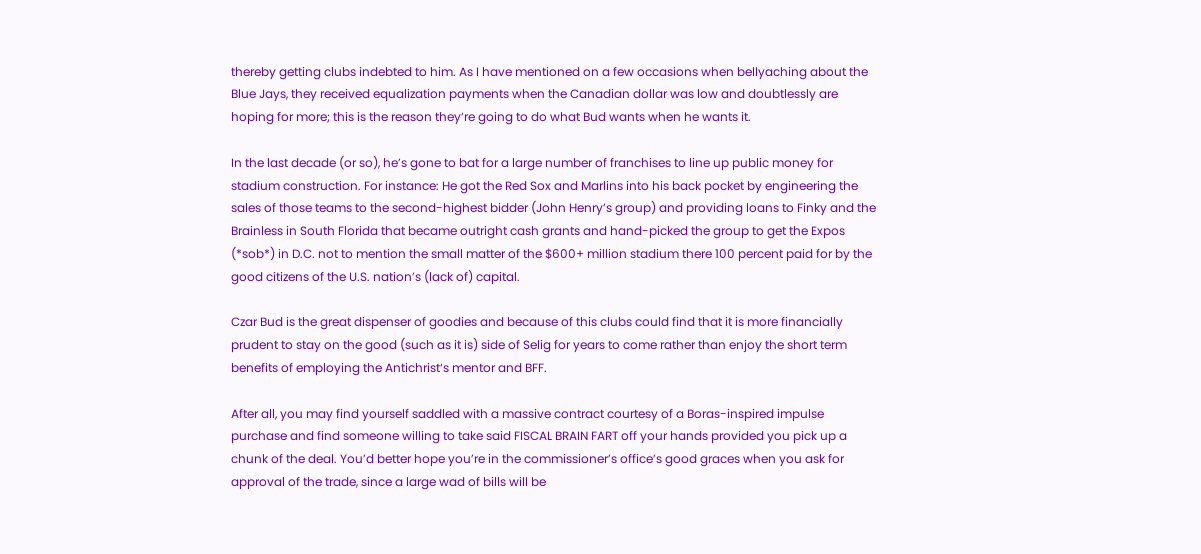thereby getting clubs indebted to him. As I have mentioned on a few occasions when bellyaching about the Blue Jays, they received equalization payments when the Canadian dollar was low and doubtlessly are hoping for more; this is the reason they‘re going to do what Bud wants when he wants it.

In the last decade (or so), he’s gone to bat for a large number of franchises to line up public money for stadium construction. For instance: He got the Red Sox and Marlins into his back pocket by engineering the sales of those teams to the second-highest bidder (John Henry’s group) and providing loans to Finky and the Brainless in South Florida that became outright cash grants and hand-picked the group to get the Expos (*sob*) in D.C. not to mention the small matter of the $600+ million stadium there 100 percent paid for by the good citizens of the U.S. nation’s (lack of) capital.

Czar Bud is the great dispenser of goodies and because of this clubs could find that it is more financially prudent to stay on the good (such as it is) side of Selig for years to come rather than enjoy the short term benefits of employing the Antichrist‘s mentor and BFF.

After all, you may find yourself saddled with a massive contract courtesy of a Boras-inspired impulse purchase and find someone willing to take said FISCAL BRAIN FART off your hands provided you pick up a chunk of the deal. You’d better hope you’re in the commissioner’s office’s good graces when you ask for approval of the trade, since a large wad of bills will be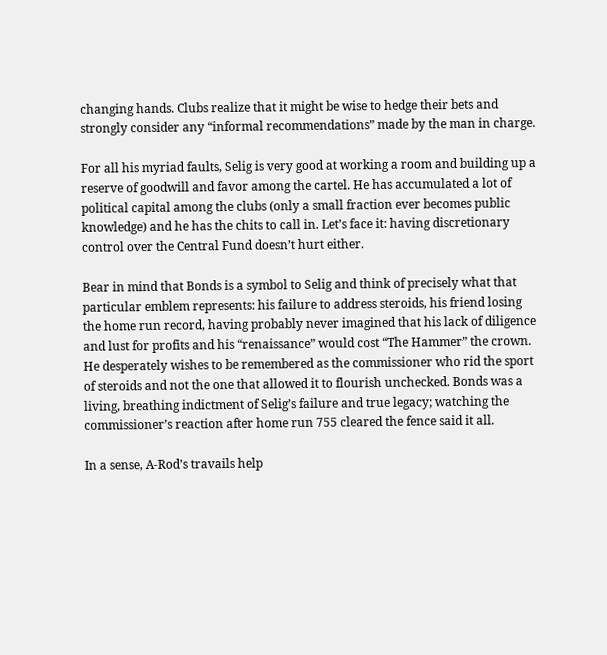changing hands. Clubs realize that it might be wise to hedge their bets and strongly consider any “informal recommendations” made by the man in charge.

For all his myriad faults, Selig is very good at working a room and building up a reserve of goodwill and favor among the cartel. He has accumulated a lot of political capital among the clubs (only a small fraction ever becomes public knowledge) and he has the chits to call in. Let’s face it: having discretionary control over the Central Fund doesn’t hurt either.

Bear in mind that Bonds is a symbol to Selig and think of precisely what that particular emblem represents: his failure to address steroids, his friend losing the home run record, having probably never imagined that his lack of diligence and lust for profits and his “renaissance” would cost “The Hammer” the crown. He desperately wishes to be remembered as the commissioner who rid the sport of steroids and not the one that allowed it to flourish unchecked. Bonds was a living, breathing indictment of Selig’s failure and true legacy; watching the commissioner’s reaction after home run 755 cleared the fence said it all.

In a sense, A-Rod’s travails help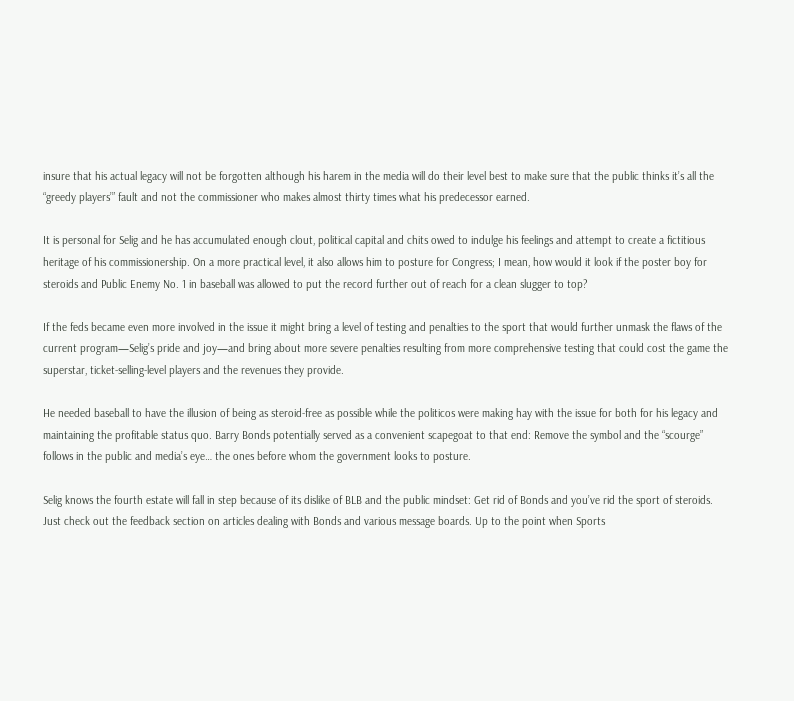insure that his actual legacy will not be forgotten although his harem in the media will do their level best to make sure that the public thinks it’s all the “greedy players’” fault and not the commissioner who makes almost thirty times what his predecessor earned.

It is personal for Selig and he has accumulated enough clout, political capital and chits owed to indulge his feelings and attempt to create a fictitious heritage of his commissionership. On a more practical level, it also allows him to posture for Congress; I mean, how would it look if the poster boy for steroids and Public Enemy No. 1 in baseball was allowed to put the record further out of reach for a clean slugger to top?

If the feds became even more involved in the issue it might bring a level of testing and penalties to the sport that would further unmask the flaws of the current program—Selig’s pride and joy—and bring about more severe penalties resulting from more comprehensive testing that could cost the game the superstar, ticket-selling-level players and the revenues they provide.

He needed baseball to have the illusion of being as steroid-free as possible while the politicos were making hay with the issue for both for his legacy and maintaining the profitable status quo. Barry Bonds potentially served as a convenient scapegoat to that end: Remove the symbol and the “scourge” follows in the public and media’s eye… the ones before whom the government looks to posture.

Selig knows the fourth estate will fall in step because of its dislike of BLB and the public mindset: Get rid of Bonds and you’ve rid the sport of steroids. Just check out the feedback section on articles dealing with Bonds and various message boards. Up to the point when Sports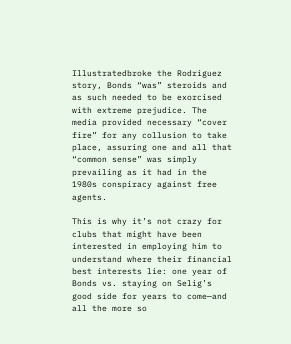Illustratedbroke the Rodriguez story, Bonds “was” steroids and as such needed to be exorcised with extreme prejudice. The media provided necessary “cover fire” for any collusion to take place, assuring one and all that “common sense” was simply prevailing as it had in the 1980s conspiracy against free agents.

This is why it’s not crazy for clubs that might have been interested in employing him to understand where their financial best interests lie: one year of Bonds vs. staying on Selig’s good side for years to come—and all the more so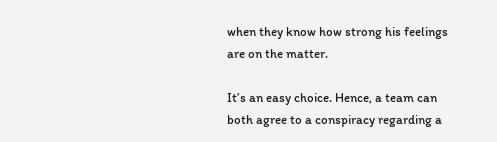when they know how strong his feelings are on the matter.

It’s an easy choice. Hence, a team can both agree to a conspiracy regarding a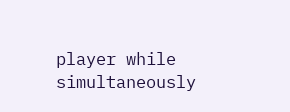player while simultaneously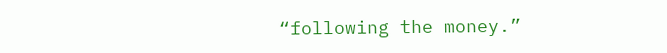“following the money.”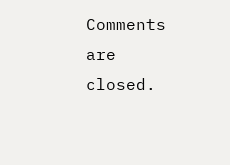Comments are closed.